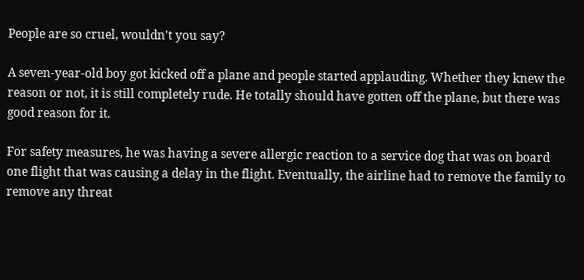People are so cruel, wouldn't you say?

A seven-year-old boy got kicked off a plane and people started applauding. Whether they knew the reason or not, it is still completely rude. He totally should have gotten off the plane, but there was good reason for it.

For safety measures, he was having a severe allergic reaction to a service dog that was on board one flight that was causing a delay in the flight. Eventually, the airline had to remove the family to remove any threat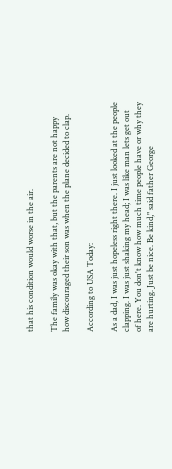that his condition would worse in the air.

The family was okay with that, but the parents are not happy how discouraged their son was when the plane decided to clap.

According to USA Today:

As a dad, I was just hopeless right there. I just looked at the people clapping. I was just shaking my head; I was like man lets get out of here. You don't know how much time people have or why they are hurting. Just be nice. Be kind," said father George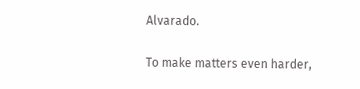Alvarado.

To make matters even harder,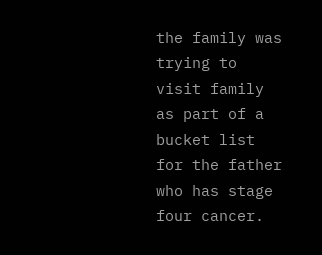the family was trying to visit family as part of a bucket list for the father who has stage four cancer.